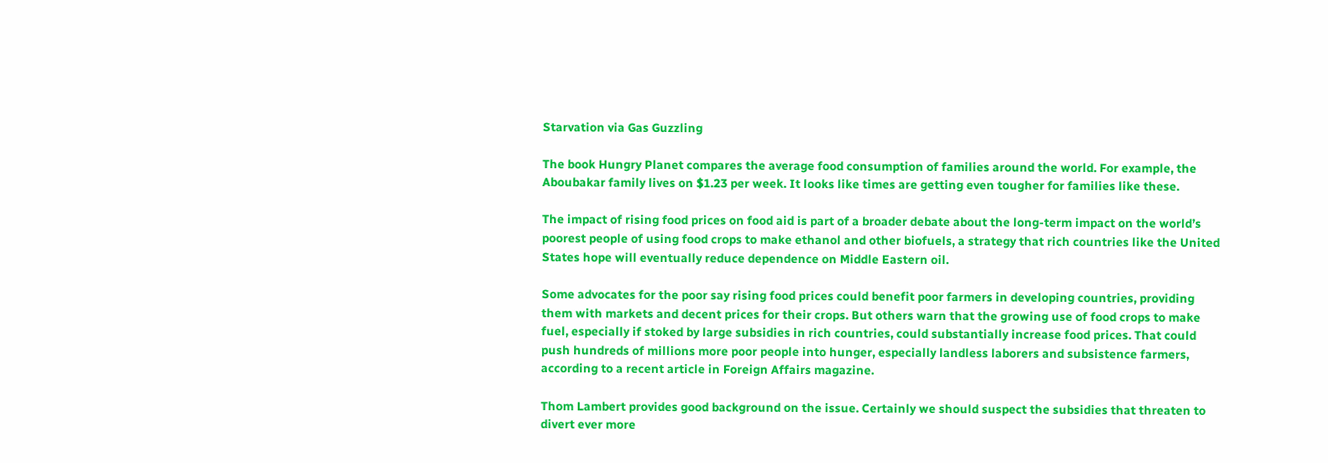Starvation via Gas Guzzling

The book Hungry Planet compares the average food consumption of families around the world. For example, the Aboubakar family lives on $1.23 per week. It looks like times are getting even tougher for families like these.

The impact of rising food prices on food aid is part of a broader debate about the long-term impact on the world’s poorest people of using food crops to make ethanol and other biofuels, a strategy that rich countries like the United States hope will eventually reduce dependence on Middle Eastern oil.

Some advocates for the poor say rising food prices could benefit poor farmers in developing countries, providing them with markets and decent prices for their crops. But others warn that the growing use of food crops to make fuel, especially if stoked by large subsidies in rich countries, could substantially increase food prices. That could push hundreds of millions more poor people into hunger, especially landless laborers and subsistence farmers, according to a recent article in Foreign Affairs magazine.

Thom Lambert provides good background on the issue. Certainly we should suspect the subsidies that threaten to divert ever more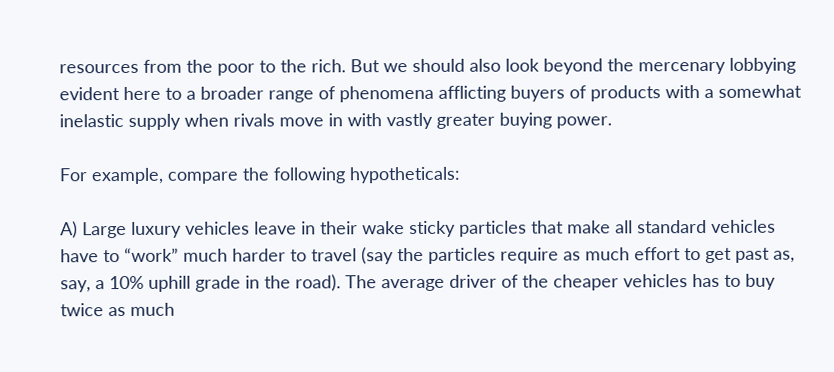resources from the poor to the rich. But we should also look beyond the mercenary lobbying evident here to a broader range of phenomena afflicting buyers of products with a somewhat inelastic supply when rivals move in with vastly greater buying power.

For example, compare the following hypotheticals:

A) Large luxury vehicles leave in their wake sticky particles that make all standard vehicles have to “work” much harder to travel (say the particles require as much effort to get past as, say, a 10% uphill grade in the road). The average driver of the cheaper vehicles has to buy twice as much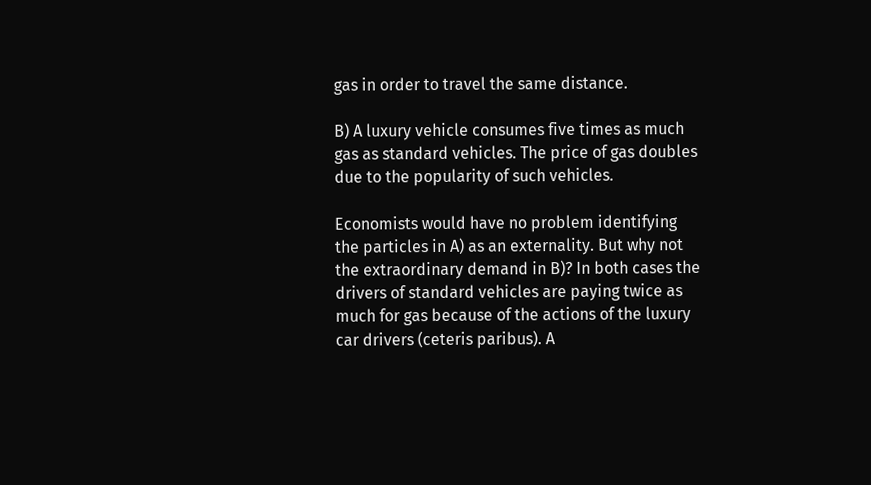gas in order to travel the same distance.

B) A luxury vehicle consumes five times as much gas as standard vehicles. The price of gas doubles due to the popularity of such vehicles.

Economists would have no problem identifying the particles in A) as an externality. But why not the extraordinary demand in B)? In both cases the drivers of standard vehicles are paying twice as much for gas because of the actions of the luxury car drivers (ceteris paribus). A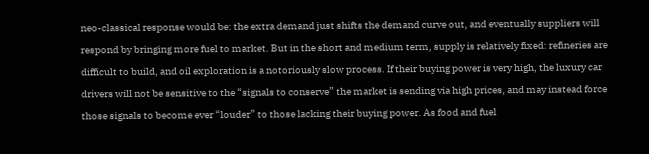neo-classical response would be: the extra demand just shifts the demand curve out, and eventually suppliers will respond by bringing more fuel to market. But in the short and medium term, supply is relatively fixed: refineries are difficult to build, and oil exploration is a notoriously slow process. If their buying power is very high, the luxury car drivers will not be sensitive to the “signals to conserve” the market is sending via high prices, and may instead force those signals to become ever “louder” to those lacking their buying power. As food and fuel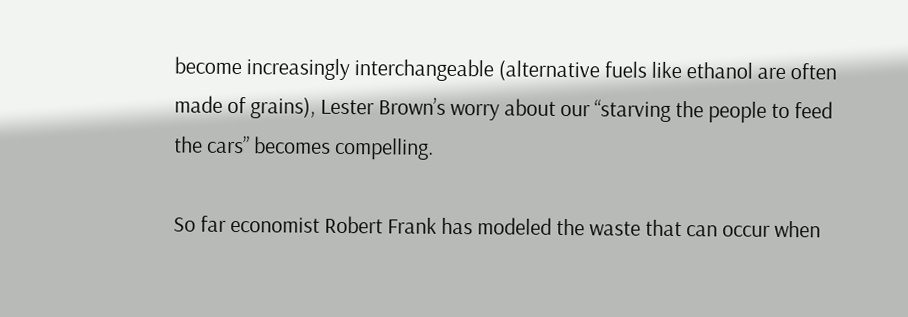become increasingly interchangeable (alternative fuels like ethanol are often made of grains), Lester Brown’s worry about our “starving the people to feed the cars” becomes compelling.

So far economist Robert Frank has modeled the waste that can occur when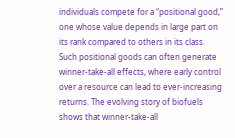individuals compete for a “positional good,” one whose value depends in large part on its rank compared to others in its class. Such positional goods can often generate winner-take-all effects, where early control over a resource can lead to ever-increasing returns. The evolving story of biofuels shows that winner-take-all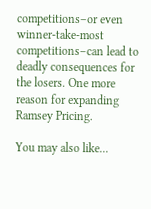competitions–or even winner-take-most competitions–can lead to deadly consequences for the losers. One more reason for expanding Ramsey Pricing.

You may also like...